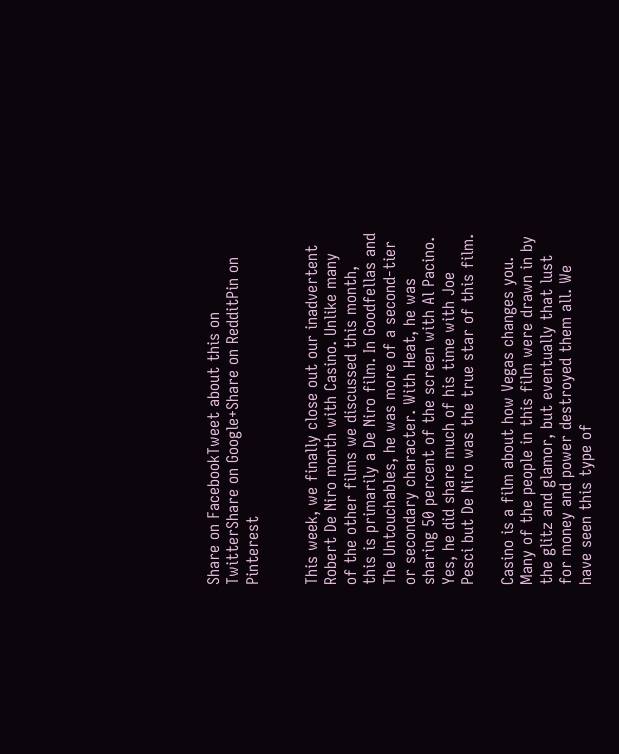Share on FacebookTweet about this on TwitterShare on Google+Share on RedditPin on Pinterest


This week, we finally close out our inadvertent Robert De Niro month with Casino. Unlike many of the other films we discussed this month, this is primarily a De Niro film. In Goodfellas and The Untouchables, he was more of a second-tier or secondary character. With Heat, he was sharing 50 percent of the screen with Al Pacino. Yes, he did share much of his time with Joe Pesci but De Niro was the true star of this film.

Casino is a film about how Vegas changes you. Many of the people in this film were drawn in by the glitz and glamor, but eventually that lust for money and power destroyed them all. We have seen this type of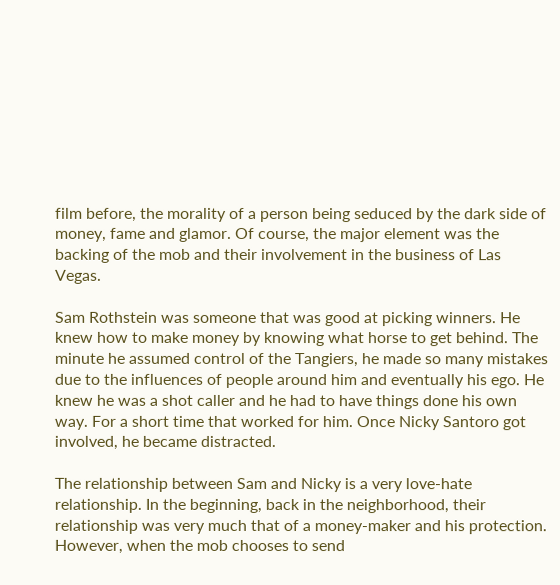film before, the morality of a person being seduced by the dark side of money, fame and glamor. Of course, the major element was the backing of the mob and their involvement in the business of Las Vegas.

Sam Rothstein was someone that was good at picking winners. He knew how to make money by knowing what horse to get behind. The minute he assumed control of the Tangiers, he made so many mistakes due to the influences of people around him and eventually his ego. He knew he was a shot caller and he had to have things done his own way. For a short time that worked for him. Once Nicky Santoro got involved, he became distracted.

The relationship between Sam and Nicky is a very love-hate relationship. In the beginning, back in the neighborhood, their relationship was very much that of a money-maker and his protection. However, when the mob chooses to send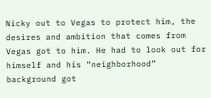Nicky out to Vegas to protect him, the desires and ambition that comes from Vegas got to him. He had to look out for himself and his “neighborhood” background got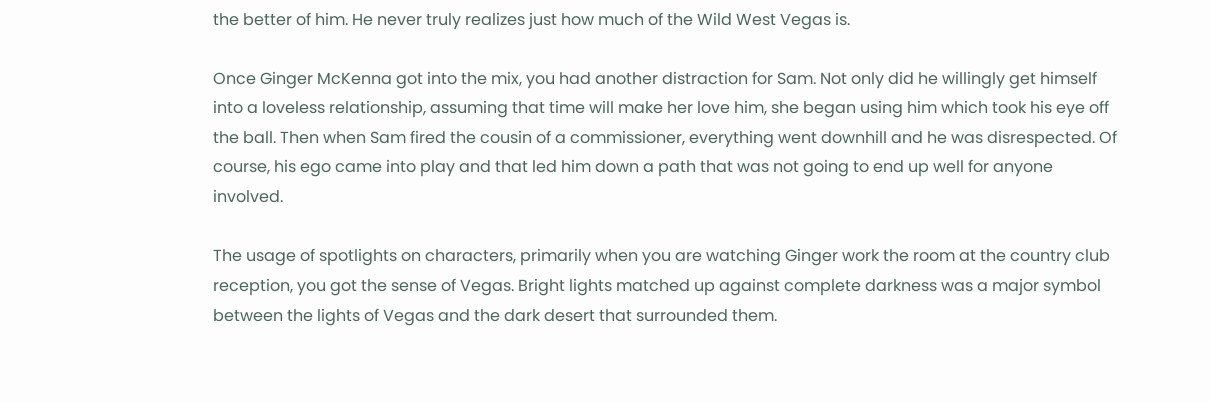the better of him. He never truly realizes just how much of the Wild West Vegas is.

Once Ginger McKenna got into the mix, you had another distraction for Sam. Not only did he willingly get himself into a loveless relationship, assuming that time will make her love him, she began using him which took his eye off the ball. Then when Sam fired the cousin of a commissioner, everything went downhill and he was disrespected. Of course, his ego came into play and that led him down a path that was not going to end up well for anyone involved.

The usage of spotlights on characters, primarily when you are watching Ginger work the room at the country club reception, you got the sense of Vegas. Bright lights matched up against complete darkness was a major symbol between the lights of Vegas and the dark desert that surrounded them.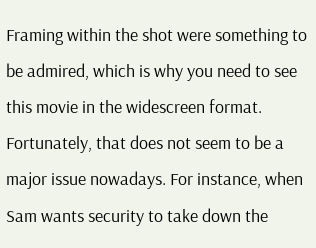Framing within the shot were something to be admired, which is why you need to see this movie in the widescreen format. Fortunately, that does not seem to be a major issue nowadays. For instance, when Sam wants security to take down the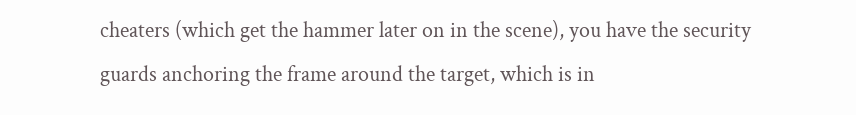cheaters (which get the hammer later on in the scene), you have the security guards anchoring the frame around the target, which is in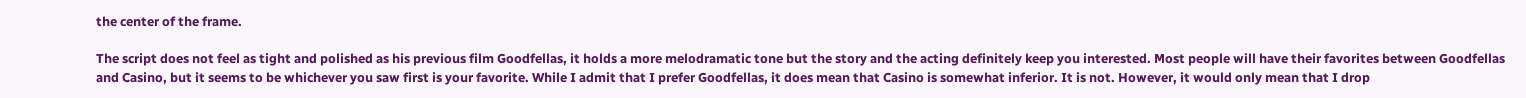the center of the frame.

The script does not feel as tight and polished as his previous film Goodfellas, it holds a more melodramatic tone but the story and the acting definitely keep you interested. Most people will have their favorites between Goodfellas and Casino, but it seems to be whichever you saw first is your favorite. While I admit that I prefer Goodfellas, it does mean that Casino is somewhat inferior. It is not. However, it would only mean that I drop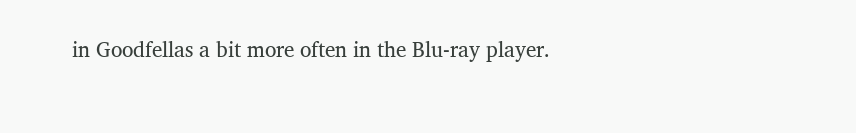in Goodfellas a bit more often in the Blu-ray player.